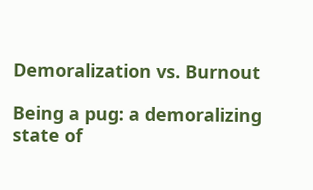Demoralization vs. Burnout

Being a pug: a demoralizing state of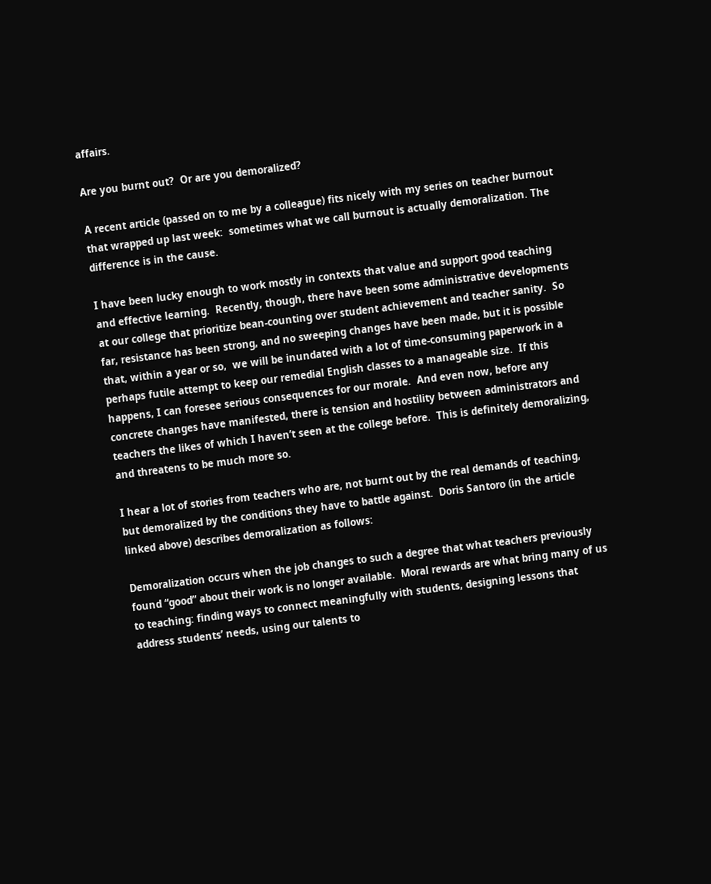affairs.

Are you burnt out?  Or are you demoralized?

A recent article (passed on to me by a colleague) fits nicely with my series on teacher burnout that wrapped up last week:  sometimes what we call burnout is actually demoralization. The difference is in the cause.

I have been lucky enough to work mostly in contexts that value and support good teaching and effective learning.  Recently, though, there have been some administrative developments  at our college that prioritize bean-counting over student achievement and teacher sanity.  So far, resistance has been strong, and no sweeping changes have been made, but it is possible that, within a year or so,  we will be inundated with a lot of time-consuming paperwork in a perhaps futile attempt to keep our remedial English classes to a manageable size.  If this happens, I can foresee serious consequences for our morale.  And even now, before any concrete changes have manifested, there is tension and hostility between administrators and teachers the likes of which I haven’t seen at the college before.  This is definitely demoralizing, and threatens to be much more so.

I hear a lot of stories from teachers who are, not burnt out by the real demands of teaching, but demoralized by the conditions they have to battle against.  Doris Santoro (in the article linked above) describes demoralization as follows:

Demoralization occurs when the job changes to such a degree that what teachers previously found “good” about their work is no longer available.  Moral rewards are what bring many of us to teaching: finding ways to connect meaningfully with students, designing lessons that address students’ needs, using our talents to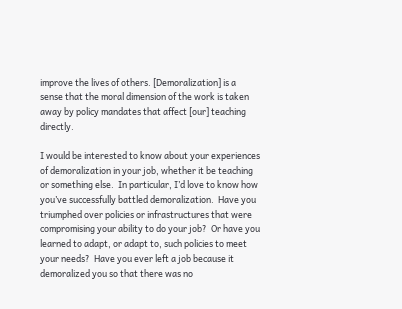improve the lives of others. [Demoralization] is a sense that the moral dimension of the work is taken away by policy mandates that affect [our] teaching directly.

I would be interested to know about your experiences of demoralization in your job, whether it be teaching or something else.  In particular, I’d love to know how you’ve successfully battled demoralization.  Have you triumphed over policies or infrastructures that were compromising your ability to do your job?  Or have you learned to adapt, or adapt to, such policies to meet your needs?  Have you ever left a job because it demoralized you so that there was no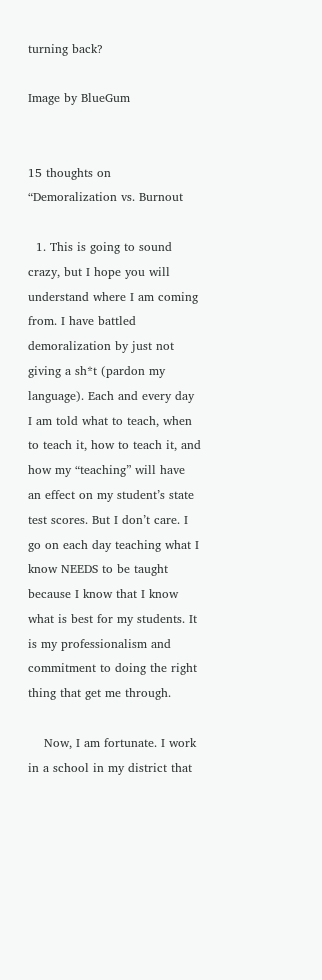turning back?

Image by BlueGum


15 thoughts on “Demoralization vs. Burnout

  1. This is going to sound crazy, but I hope you will understand where I am coming from. I have battled demoralization by just not giving a sh*t (pardon my language). Each and every day I am told what to teach, when to teach it, how to teach it, and how my “teaching” will have an effect on my student’s state test scores. But I don’t care. I go on each day teaching what I know NEEDS to be taught because I know that I know what is best for my students. It is my professionalism and commitment to doing the right thing that get me through.

    Now, I am fortunate. I work in a school in my district that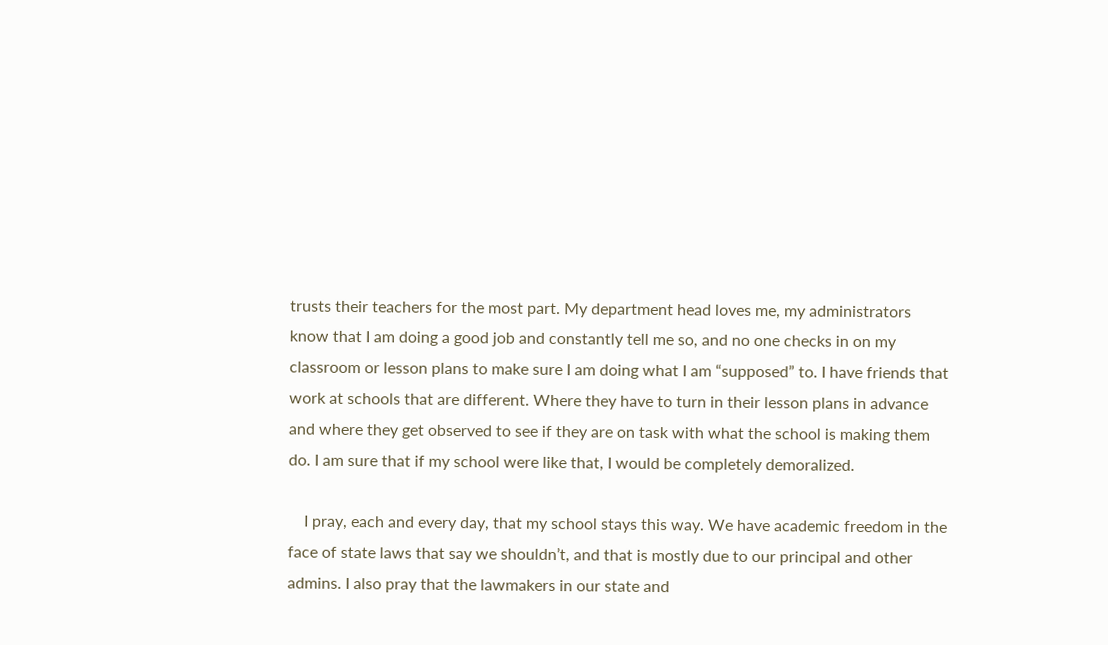trusts their teachers for the most part. My department head loves me, my administrators know that I am doing a good job and constantly tell me so, and no one checks in on my classroom or lesson plans to make sure I am doing what I am “supposed” to. I have friends that work at schools that are different. Where they have to turn in their lesson plans in advance and where they get observed to see if they are on task with what the school is making them do. I am sure that if my school were like that, I would be completely demoralized.

    I pray, each and every day, that my school stays this way. We have academic freedom in the face of state laws that say we shouldn’t, and that is mostly due to our principal and other admins. I also pray that the lawmakers in our state and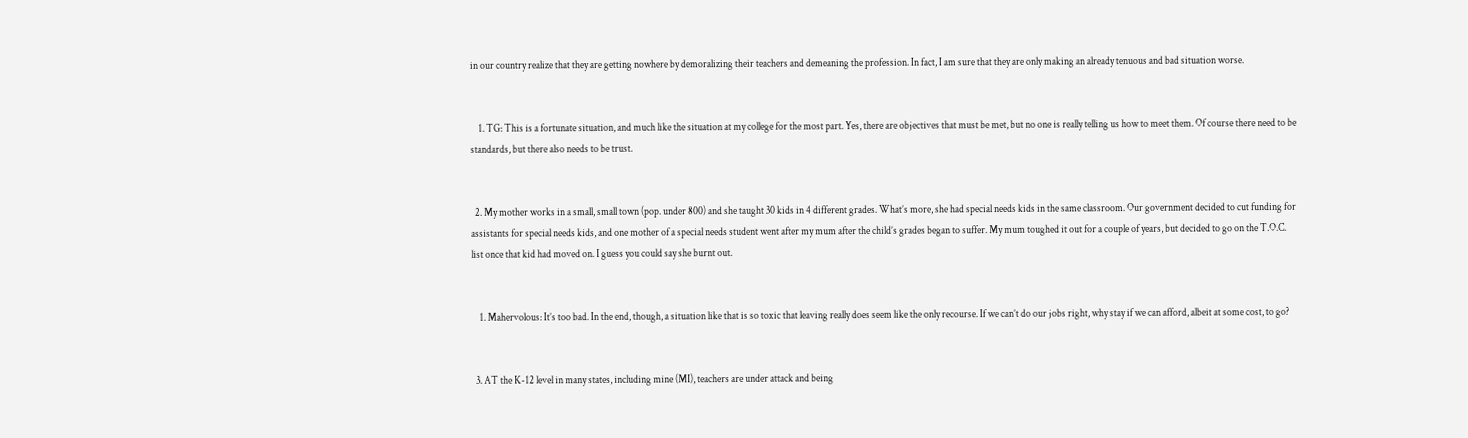in our country realize that they are getting nowhere by demoralizing their teachers and demeaning the profession. In fact, I am sure that they are only making an already tenuous and bad situation worse.


    1. TG: This is a fortunate situation, and much like the situation at my college for the most part. Yes, there are objectives that must be met, but no one is really telling us how to meet them. Of course there need to be standards, but there also needs to be trust.


  2. My mother works in a small, small town (pop. under 800) and she taught 30 kids in 4 different grades. What’s more, she had special needs kids in the same classroom. Our government decided to cut funding for assistants for special needs kids, and one mother of a special needs student went after my mum after the child’s grades began to suffer. My mum toughed it out for a couple of years, but decided to go on the T.O.C. list once that kid had moved on. I guess you could say she burnt out.


    1. Mahervolous: It’s too bad. In the end, though, a situation like that is so toxic that leaving really does seem like the only recourse. If we can’t do our jobs right, why stay if we can afford, albeit at some cost, to go?


  3. AT the K-12 level in many states, including mine (MI), teachers are under attack and being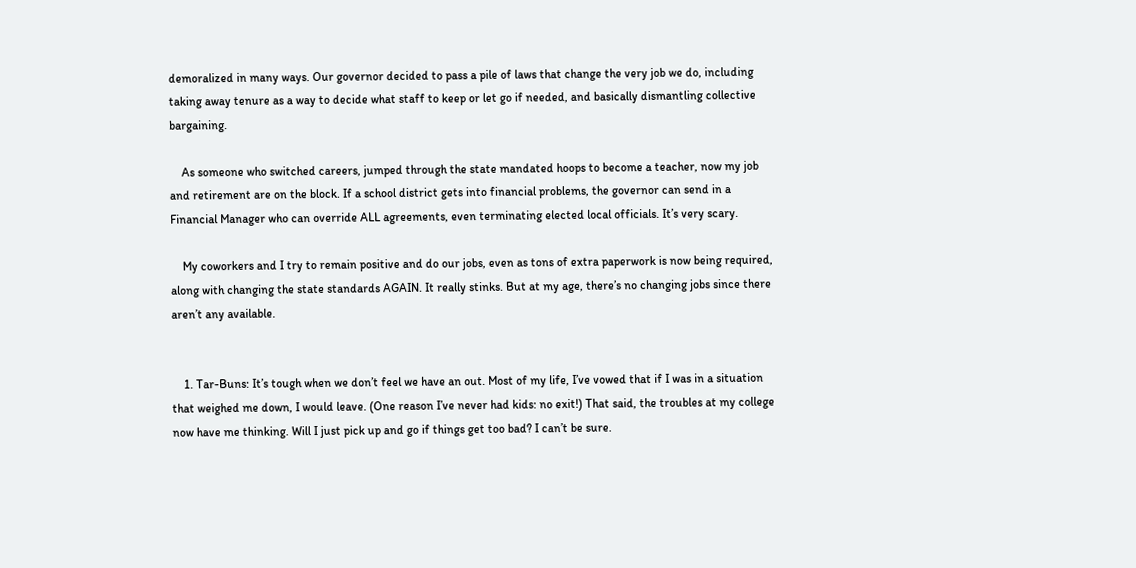demoralized in many ways. Our governor decided to pass a pile of laws that change the very job we do, including taking away tenure as a way to decide what staff to keep or let go if needed, and basically dismantling collective bargaining.

    As someone who switched careers, jumped through the state mandated hoops to become a teacher, now my job and retirement are on the block. If a school district gets into financial problems, the governor can send in a Financial Manager who can override ALL agreements, even terminating elected local officials. It’s very scary.

    My coworkers and I try to remain positive and do our jobs, even as tons of extra paperwork is now being required, along with changing the state standards AGAIN. It really stinks. But at my age, there’s no changing jobs since there aren’t any available.


    1. Tar-Buns: It’s tough when we don’t feel we have an out. Most of my life, I’ve vowed that if I was in a situation that weighed me down, I would leave. (One reason I’ve never had kids: no exit!) That said, the troubles at my college now have me thinking. Will I just pick up and go if things get too bad? I can’t be sure.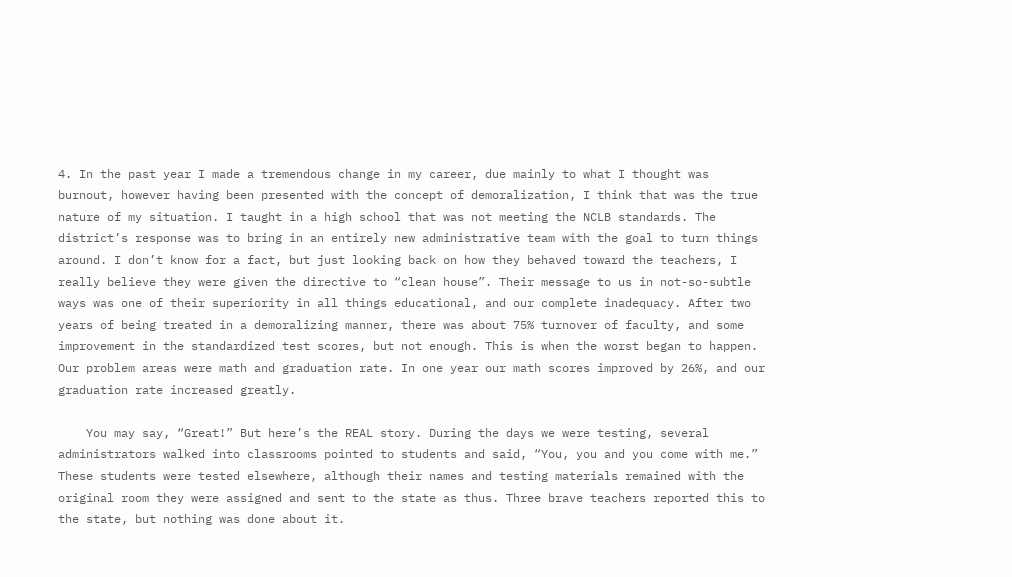4. In the past year I made a tremendous change in my career, due mainly to what I thought was burnout, however having been presented with the concept of demoralization, I think that was the true nature of my situation. I taught in a high school that was not meeting the NCLB standards. The district’s response was to bring in an entirely new administrative team with the goal to turn things around. I don’t know for a fact, but just looking back on how they behaved toward the teachers, I really believe they were given the directive to “clean house”. Their message to us in not-so-subtle ways was one of their superiority in all things educational, and our complete inadequacy. After two years of being treated in a demoralizing manner, there was about 75% turnover of faculty, and some improvement in the standardized test scores, but not enough. This is when the worst began to happen. Our problem areas were math and graduation rate. In one year our math scores improved by 26%, and our graduation rate increased greatly.

    You may say, “Great!” But here’s the REAL story. During the days we were testing, several administrators walked into classrooms pointed to students and said, “You, you and you come with me.” These students were tested elsewhere, although their names and testing materials remained with the original room they were assigned and sent to the state as thus. Three brave teachers reported this to the state, but nothing was done about it.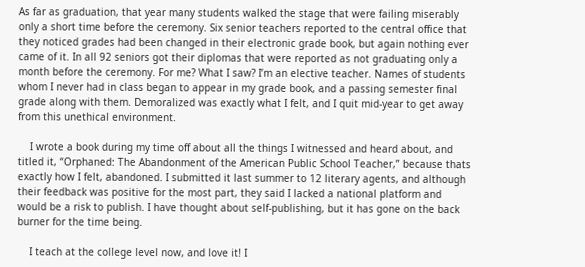As far as graduation, that year many students walked the stage that were failing miserably only a short time before the ceremony. Six senior teachers reported to the central office that they noticed grades had been changed in their electronic grade book, but again nothing ever came of it. In all 92 seniors got their diplomas that were reported as not graduating only a month before the ceremony. For me? What I saw? I’m an elective teacher. Names of students whom I never had in class began to appear in my grade book, and a passing semester final grade along with them. Demoralized was exactly what I felt, and I quit mid-year to get away from this unethical environment.

    I wrote a book during my time off about all the things I witnessed and heard about, and titled it, “Orphaned: The Abandonment of the American Public School Teacher,” because thats exactly how I felt, abandoned. I submitted it last summer to 12 literary agents, and although their feedback was positive for the most part, they said I lacked a national platform and would be a risk to publish. I have thought about self-publishing, but it has gone on the back burner for the time being.

    I teach at the college level now, and love it! I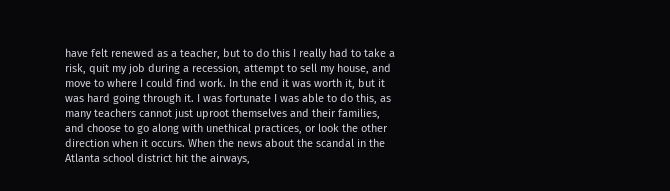have felt renewed as a teacher, but to do this I really had to take a risk, quit my job during a recession, attempt to sell my house, and move to where I could find work. In the end it was worth it, but it was hard going through it. I was fortunate I was able to do this, as many teachers cannot just uproot themselves and their families, and choose to go along with unethical practices, or look the other direction when it occurs. When the news about the scandal in the Atlanta school district hit the airways,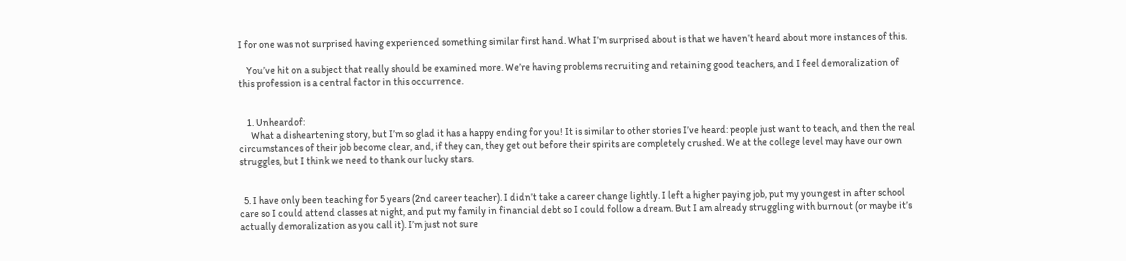I for one was not surprised having experienced something similar first hand. What I’m surprised about is that we haven’t heard about more instances of this.

    You’ve hit on a subject that really should be examined more. We’re having problems recruiting and retaining good teachers, and I feel demoralization of this profession is a central factor in this occurrence.


    1. Unheardof:
      What a disheartening story, but I’m so glad it has a happy ending for you! It is similar to other stories I’ve heard: people just want to teach, and then the real circumstances of their job become clear, and, if they can, they get out before their spirits are completely crushed. We at the college level may have our own struggles, but I think we need to thank our lucky stars.


  5. I have only been teaching for 5 years (2nd career teacher). I didn’t take a career change lightly. I left a higher paying job, put my youngest in after school care so I could attend classes at night, and put my family in financial debt so I could follow a dream. But I am already struggling with burnout (or maybe it’s actually demoralization as you call it). I’m just not sure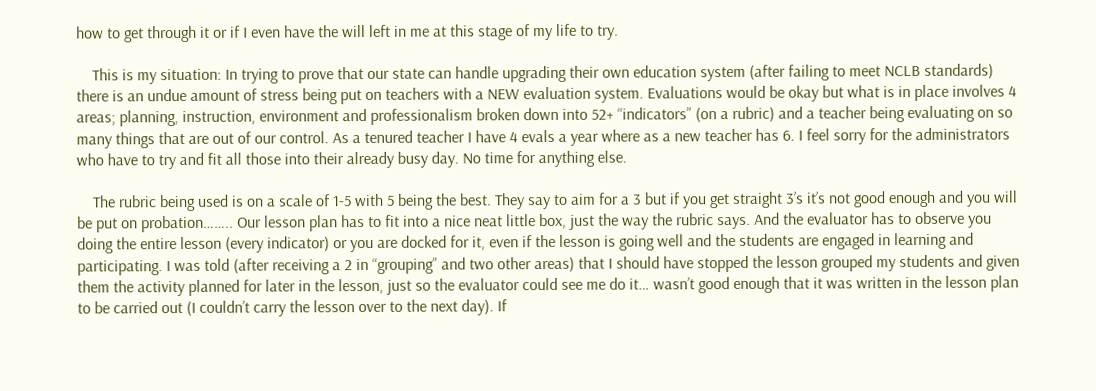how to get through it or if I even have the will left in me at this stage of my life to try.

    This is my situation: In trying to prove that our state can handle upgrading their own education system (after failing to meet NCLB standards) there is an undue amount of stress being put on teachers with a NEW evaluation system. Evaluations would be okay but what is in place involves 4 areas; planning, instruction, environment and professionalism broken down into 52+ “indicators” (on a rubric) and a teacher being evaluating on so many things that are out of our control. As a tenured teacher I have 4 evals a year where as a new teacher has 6. I feel sorry for the administrators who have to try and fit all those into their already busy day. No time for anything else.

    The rubric being used is on a scale of 1-5 with 5 being the best. They say to aim for a 3 but if you get straight 3’s it’s not good enough and you will be put on probation…….. Our lesson plan has to fit into a nice neat little box, just the way the rubric says. And the evaluator has to observe you doing the entire lesson (every indicator) or you are docked for it, even if the lesson is going well and the students are engaged in learning and participating. I was told (after receiving a 2 in “grouping” and two other areas) that I should have stopped the lesson grouped my students and given them the activity planned for later in the lesson, just so the evaluator could see me do it… wasn’t good enough that it was written in the lesson plan to be carried out (I couldn’t carry the lesson over to the next day). If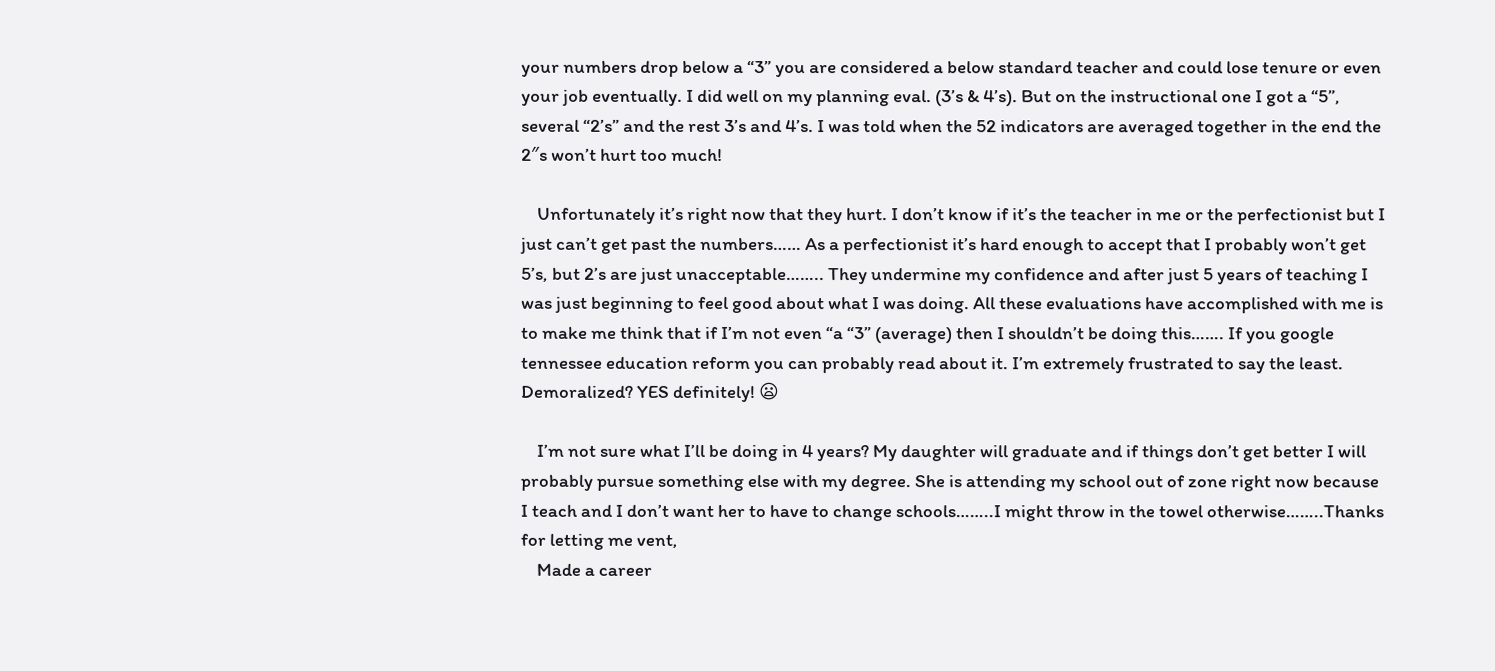your numbers drop below a “3” you are considered a below standard teacher and could lose tenure or even your job eventually. I did well on my planning eval. (3’s & 4’s). But on the instructional one I got a “5”, several “2’s” and the rest 3’s and 4’s. I was told when the 52 indicators are averaged together in the end the 2″s won’t hurt too much!

    Unfortunately it’s right now that they hurt. I don’t know if it’s the teacher in me or the perfectionist but I just can’t get past the numbers…… As a perfectionist it’s hard enough to accept that I probably won’t get 5’s, but 2’s are just unacceptable…….. They undermine my confidence and after just 5 years of teaching I was just beginning to feel good about what I was doing. All these evaluations have accomplished with me is to make me think that if I’m not even “a “3” (average) then I shouldn’t be doing this……. If you google tennessee education reform you can probably read about it. I’m extremely frustrated to say the least. Demoralized? YES definitely! 😦

    I’m not sure what I’ll be doing in 4 years? My daughter will graduate and if things don’t get better I will probably pursue something else with my degree. She is attending my school out of zone right now because I teach and I don’t want her to have to change schools……..I might throw in the towel otherwise……..Thanks for letting me vent,
    Made a career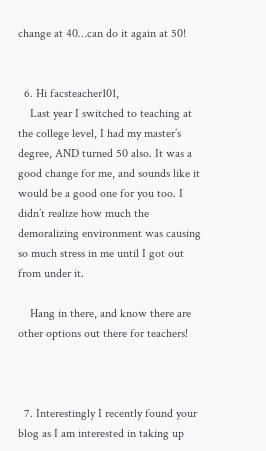change at 40…can do it again at 50!


  6. Hi facsteacher101,
    Last year I switched to teaching at the college level, I had my master’s degree, AND turned 50 also. It was a good change for me, and sounds like it would be a good one for you too. I didn’t realize how much the demoralizing environment was causing so much stress in me until I got out from under it.

    Hang in there, and know there are other options out there for teachers!



  7. Interestingly I recently found your blog as I am interested in taking up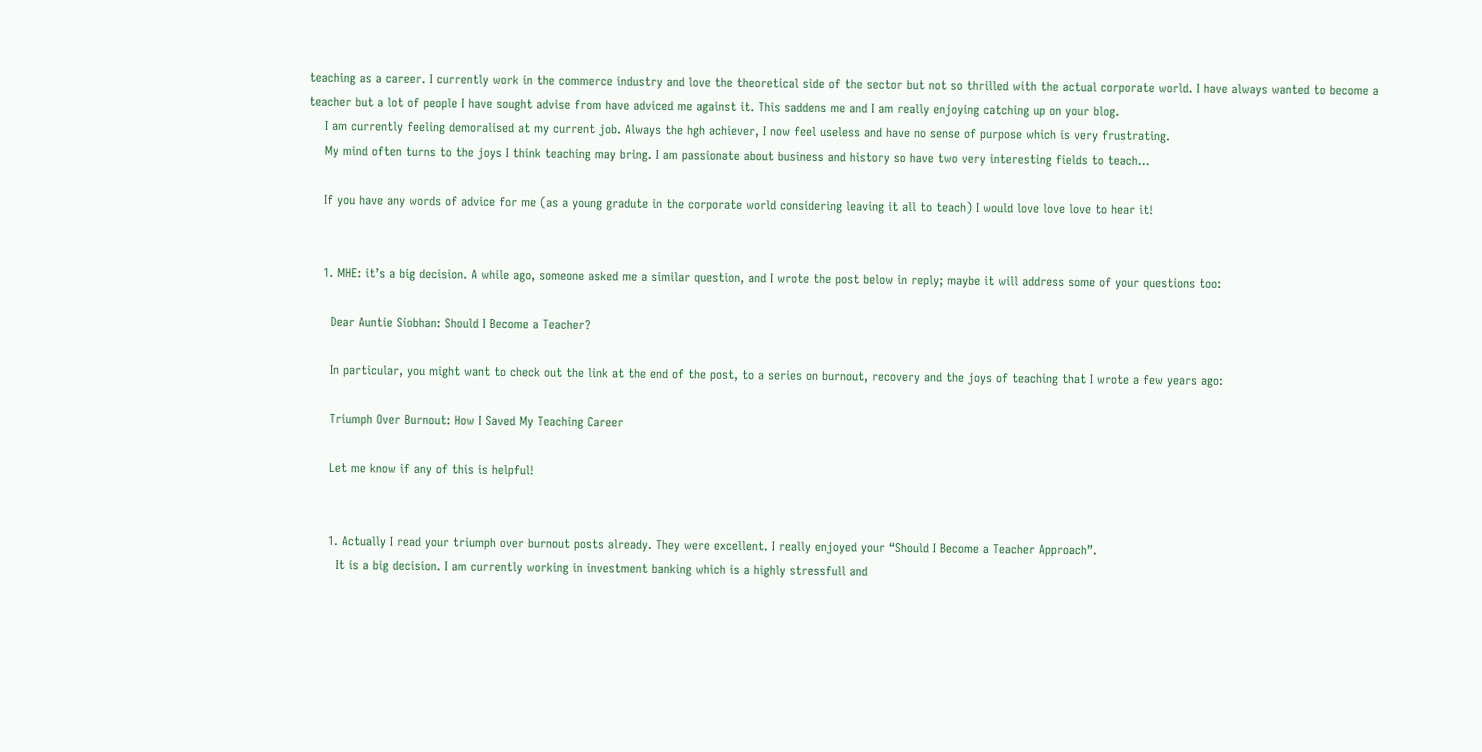teaching as a career. I currently work in the commerce industry and love the theoretical side of the sector but not so thrilled with the actual corporate world. I have always wanted to become a teacher but a lot of people I have sought advise from have adviced me against it. This saddens me and I am really enjoying catching up on your blog.
    I am currently feeling demoralised at my current job. Always the hgh achiever, I now feel useless and have no sense of purpose which is very frustrating.
    My mind often turns to the joys I think teaching may bring. I am passionate about business and history so have two very interesting fields to teach…

    If you have any words of advice for me (as a young gradute in the corporate world considering leaving it all to teach) I would love love love to hear it!


    1. MHE: it’s a big decision. A while ago, someone asked me a similar question, and I wrote the post below in reply; maybe it will address some of your questions too:

      Dear Auntie Siobhan: Should I Become a Teacher?

      In particular, you might want to check out the link at the end of the post, to a series on burnout, recovery and the joys of teaching that I wrote a few years ago:

      Triumph Over Burnout: How I Saved My Teaching Career

      Let me know if any of this is helpful!


      1. Actually I read your triumph over burnout posts already. They were excellent. I really enjoyed your “Should I Become a Teacher Approach”.
        It is a big decision. I am currently working in investment banking which is a highly stressfull and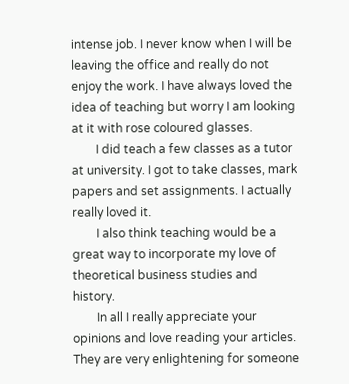intense job. I never know when I will be leaving the office and really do not enjoy the work. I have always loved the idea of teaching but worry I am looking at it with rose coloured glasses.
        I did teach a few classes as a tutor at university. I got to take classes, mark papers and set assignments. I actually really loved it.
        I also think teaching would be a great way to incorporate my love of theoretical business studies and history.
        In all I really appreciate your opinions and love reading your articles. They are very enlightening for someone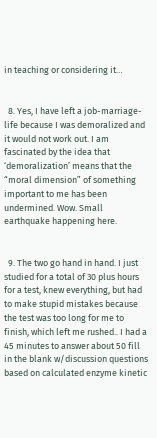in teaching or considering it…


  8. Yes, I have left a job-marriage-life because I was demoralized and it would not work out. I am fascinated by the idea that ‘demoralization’ means that the “moral dimension” of something important to me has been undermined. Wow. Small earthquake happening here.


  9. The two go hand in hand. I just studied for a total of 30 plus hours for a test, knew everything, but had to make stupid mistakes because the test was too long for me to finish, which left me rushed.. I had a 45 minutes to answer about 50 fill in the blank w/discussion questions based on calculated enzyme kinetic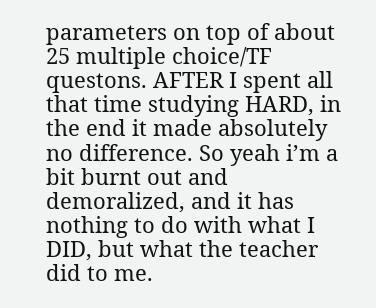parameters on top of about 25 multiple choice/TF questons. AFTER I spent all that time studying HARD, in the end it made absolutely no difference. So yeah i’m a bit burnt out and demoralized, and it has nothing to do with what I DID, but what the teacher did to me.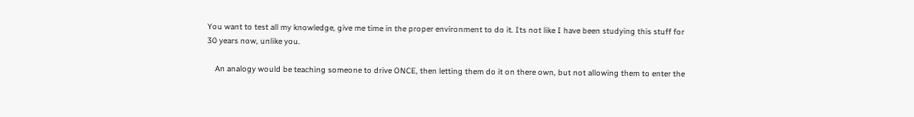You want to test all my knowledge, give me time in the proper environment to do it. Its not like I have been studying this stuff for 30 years now, unlike you.

    An analogy would be teaching someone to drive ONCE, then letting them do it on there own, but not allowing them to enter the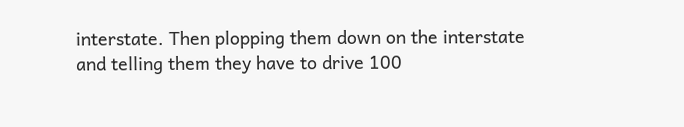interstate. Then plopping them down on the interstate and telling them they have to drive 100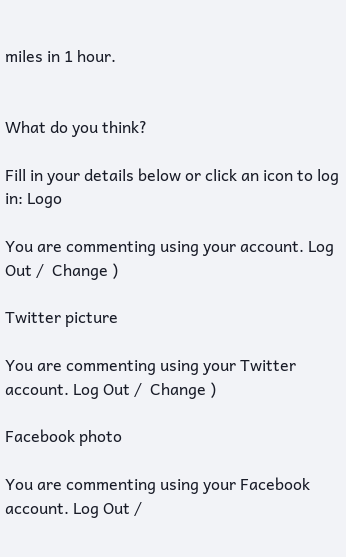miles in 1 hour.


What do you think?

Fill in your details below or click an icon to log in: Logo

You are commenting using your account. Log Out /  Change )

Twitter picture

You are commenting using your Twitter account. Log Out /  Change )

Facebook photo

You are commenting using your Facebook account. Log Out /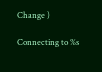Change )

Connecting to %s